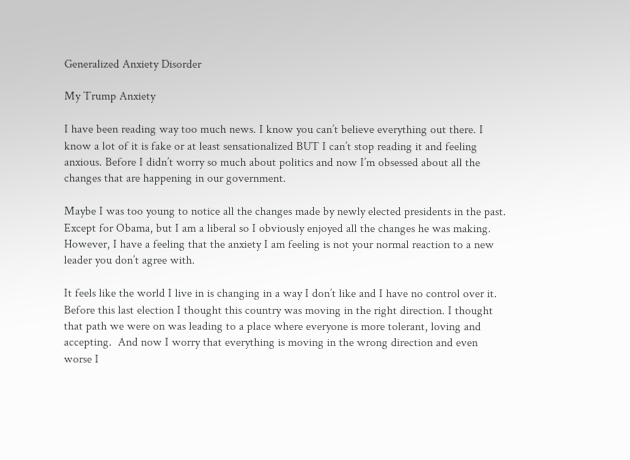Generalized Anxiety Disorder

My Trump Anxiety

I have been reading way too much news. I know you can’t believe everything out there. I know a lot of it is fake or at least sensationalized BUT I can’t stop reading it and feeling anxious. Before I didn’t worry so much about politics and now I’m obsessed about all the changes that are happening in our government.

Maybe I was too young to notice all the changes made by newly elected presidents in the past. Except for Obama, but I am a liberal so I obviously enjoyed all the changes he was making. However, I have a feeling that the anxiety I am feeling is not your normal reaction to a new leader you don’t agree with.

It feels like the world I live in is changing in a way I don’t like and I have no control over it. Before this last election I thought this country was moving in the right direction. I thought that path we were on was leading to a place where everyone is more tolerant, loving and accepting.  And now I worry that everything is moving in the wrong direction and even worse I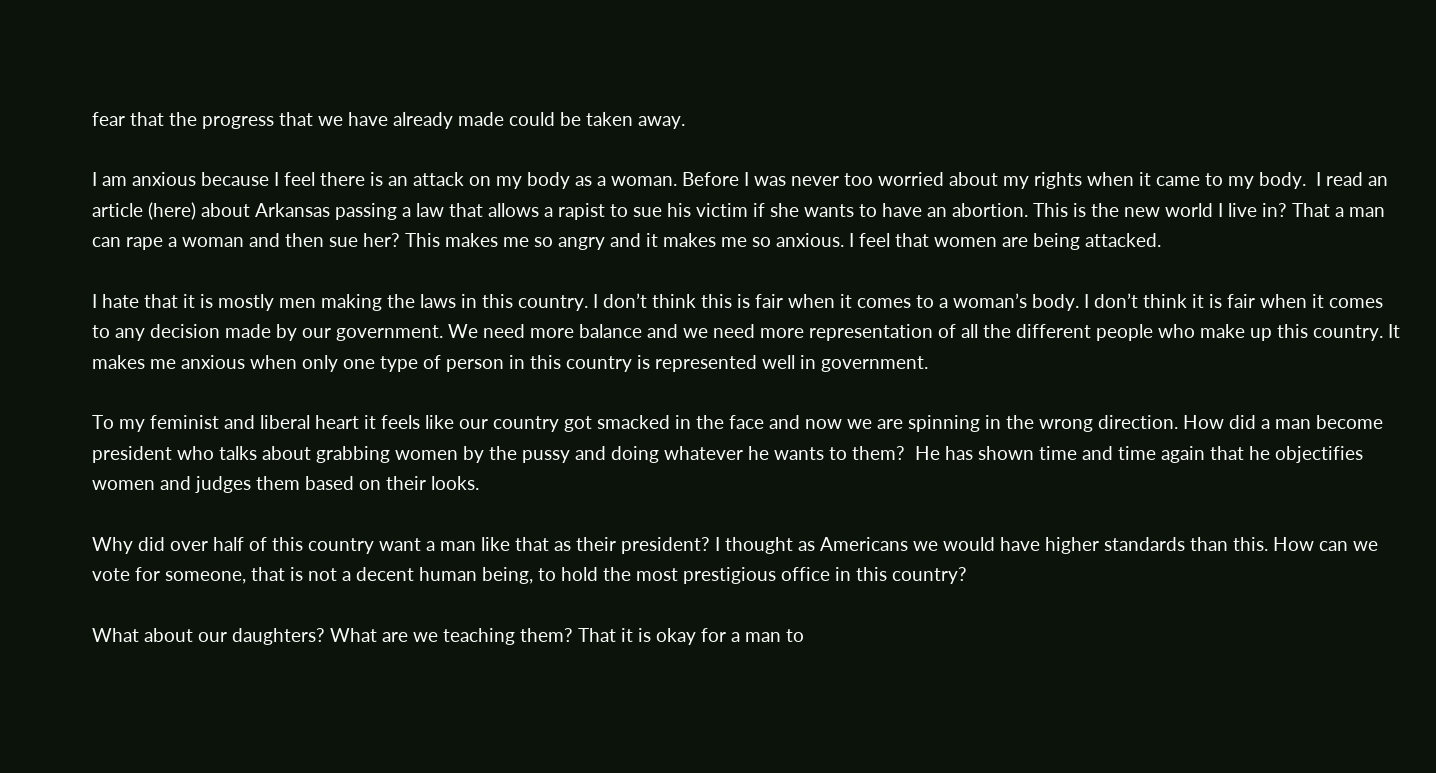fear that the progress that we have already made could be taken away.

I am anxious because I feel there is an attack on my body as a woman. Before I was never too worried about my rights when it came to my body.  I read an article (here) about Arkansas passing a law that allows a rapist to sue his victim if she wants to have an abortion. This is the new world I live in? That a man can rape a woman and then sue her? This makes me so angry and it makes me so anxious. I feel that women are being attacked.

I hate that it is mostly men making the laws in this country. I don’t think this is fair when it comes to a woman’s body. I don’t think it is fair when it comes to any decision made by our government. We need more balance and we need more representation of all the different people who make up this country. It makes me anxious when only one type of person in this country is represented well in government.

To my feminist and liberal heart it feels like our country got smacked in the face and now we are spinning in the wrong direction. How did a man become president who talks about grabbing women by the pussy and doing whatever he wants to them?  He has shown time and time again that he objectifies women and judges them based on their looks.

Why did over half of this country want a man like that as their president? I thought as Americans we would have higher standards than this. How can we vote for someone, that is not a decent human being, to hold the most prestigious office in this country?

What about our daughters? What are we teaching them? That it is okay for a man to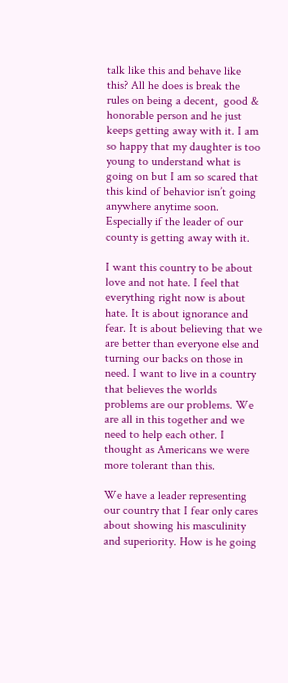talk like this and behave like this? All he does is break the rules on being a decent,  good & honorable person and he just keeps getting away with it. I am so happy that my daughter is too young to understand what is going on but I am so scared that this kind of behavior isn’t going anywhere anytime soon. Especially if the leader of our county is getting away with it.

I want this country to be about love and not hate. I feel that everything right now is about hate. It is about ignorance and fear. It is about believing that we are better than everyone else and turning our backs on those in need. I want to live in a country that believes the worlds problems are our problems. We are all in this together and we need to help each other. I thought as Americans we were more tolerant than this.

We have a leader representing our country that I fear only cares about showing his masculinity and superiority. How is he going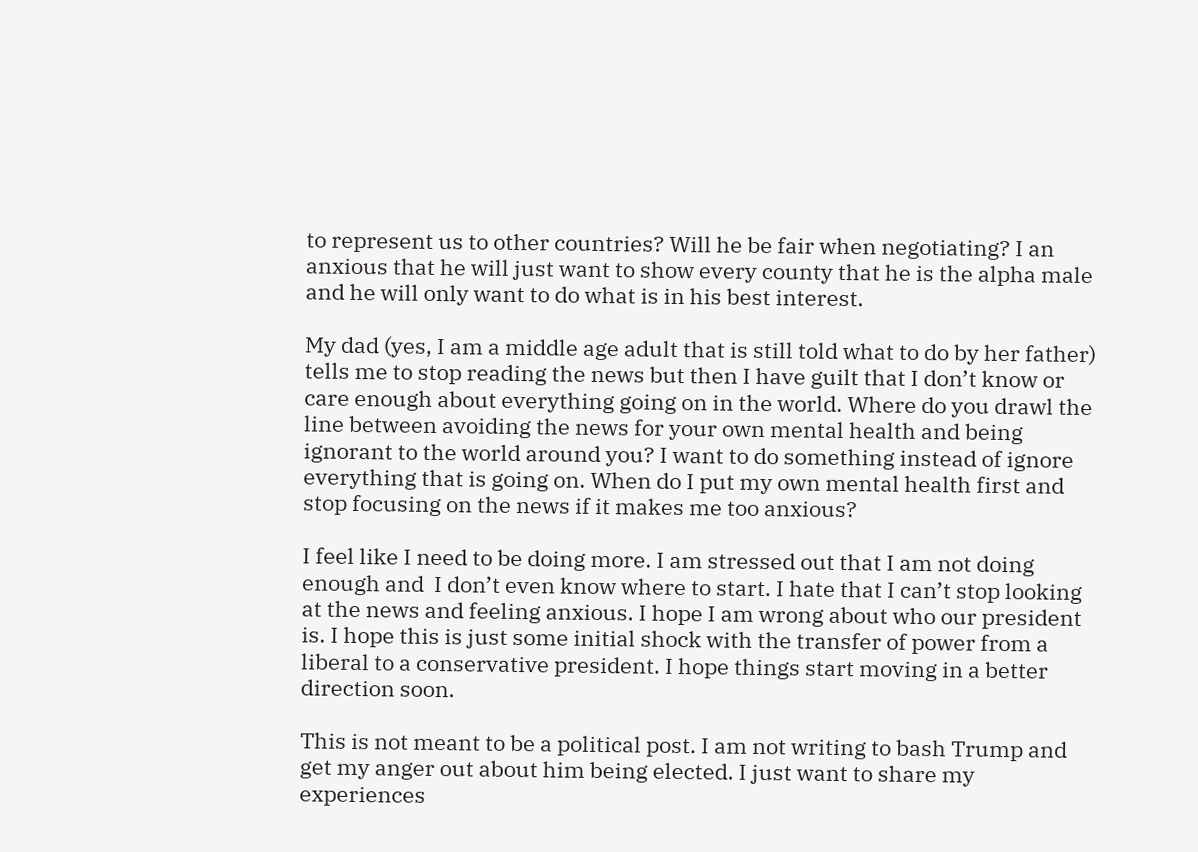to represent us to other countries? Will he be fair when negotiating? I an anxious that he will just want to show every county that he is the alpha male and he will only want to do what is in his best interest.

My dad (yes, I am a middle age adult that is still told what to do by her father) tells me to stop reading the news but then I have guilt that I don’t know or care enough about everything going on in the world. Where do you drawl the line between avoiding the news for your own mental health and being ignorant to the world around you? I want to do something instead of ignore everything that is going on. When do I put my own mental health first and stop focusing on the news if it makes me too anxious?

I feel like I need to be doing more. I am stressed out that I am not doing enough and  I don’t even know where to start. I hate that I can’t stop looking at the news and feeling anxious. I hope I am wrong about who our president is. I hope this is just some initial shock with the transfer of power from a liberal to a conservative president. I hope things start moving in a better direction soon.

This is not meant to be a political post. I am not writing to bash Trump and get my anger out about him being elected. I just want to share my experiences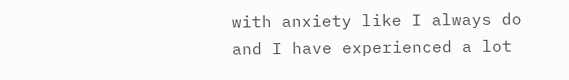with anxiety like I always do and I have experienced a lot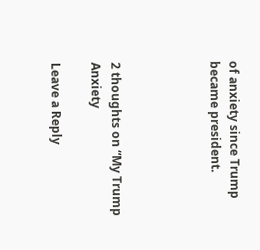of anxiety since Trump became president.




2 thoughts on “My Trump Anxiety

Leave a Reply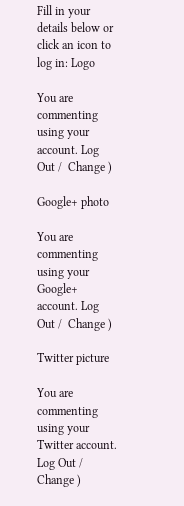Fill in your details below or click an icon to log in: Logo

You are commenting using your account. Log Out /  Change )

Google+ photo

You are commenting using your Google+ account. Log Out /  Change )

Twitter picture

You are commenting using your Twitter account. Log Out /  Change )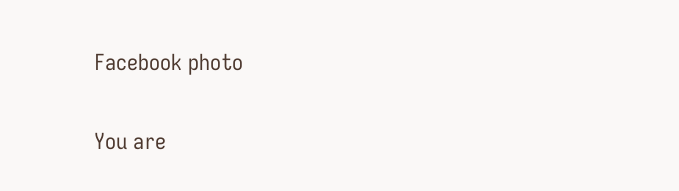Facebook photo

You are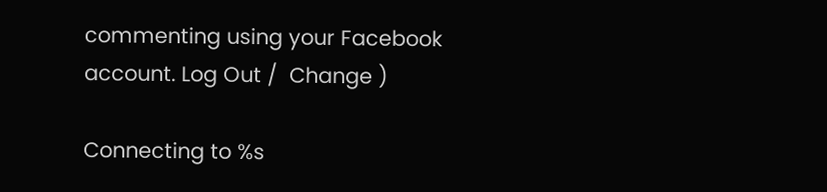commenting using your Facebook account. Log Out /  Change )

Connecting to %s